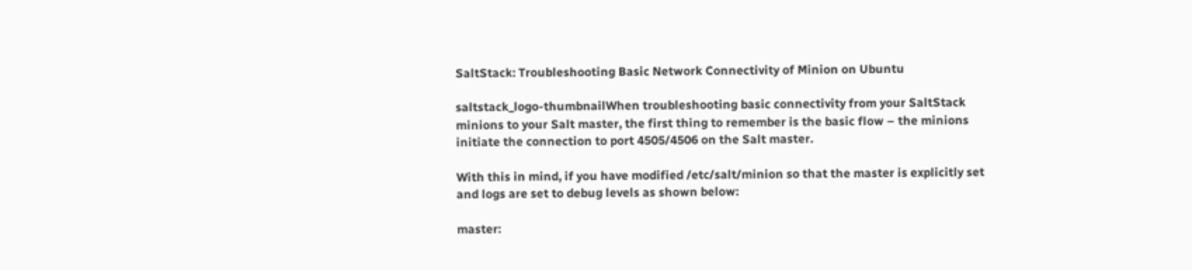SaltStack: Troubleshooting Basic Network Connectivity of Minion on Ubuntu

saltstack_logo-thumbnailWhen troubleshooting basic connectivity from your SaltStack minions to your Salt master, the first thing to remember is the basic flow – the minions initiate the connection to port 4505/4506 on the Salt master.

With this in mind, if you have modified /etc/salt/minion so that the master is explicitly set and logs are set to debug levels as shown below:

master: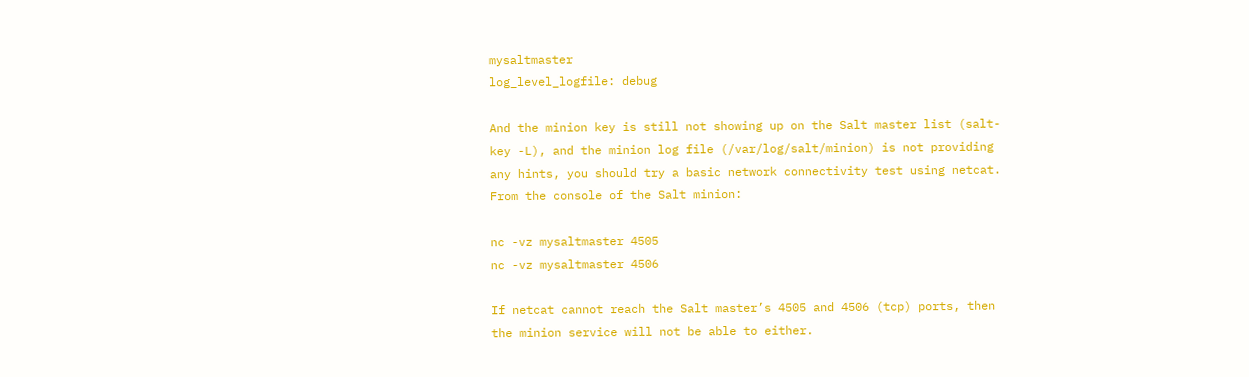mysaltmaster
log_level_logfile: debug

And the minion key is still not showing up on the Salt master list (salt-key -L), and the minion log file (/var/log/salt/minion) is not providing any hints, you should try a basic network connectivity test using netcat.  From the console of the Salt minion:

nc -vz mysaltmaster 4505
nc -vz mysaltmaster 4506

If netcat cannot reach the Salt master’s 4505 and 4506 (tcp) ports, then the minion service will not be able to either.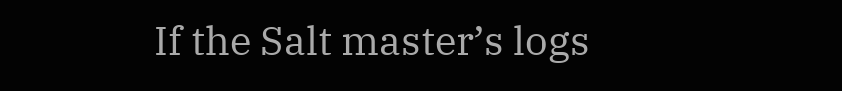If the Salt master’s logs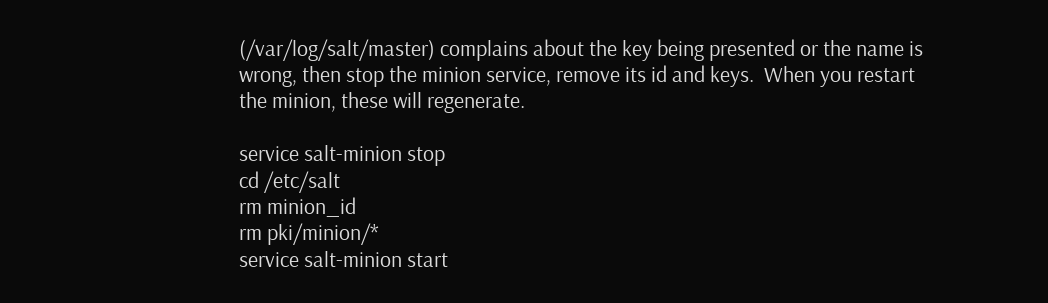(/var/log/salt/master) complains about the key being presented or the name is wrong, then stop the minion service, remove its id and keys.  When you restart the minion, these will regenerate.

service salt-minion stop
cd /etc/salt
rm minion_id
rm pki/minion/*
service salt-minion start